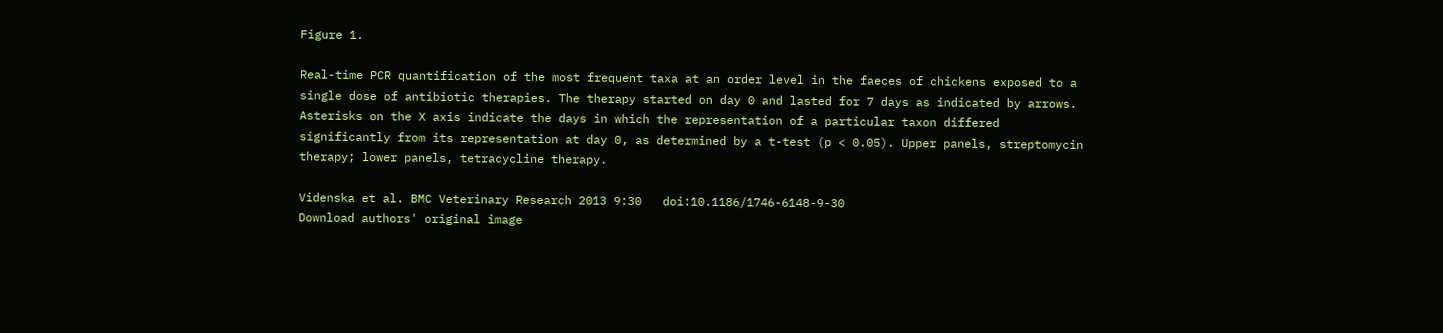Figure 1.

Real-time PCR quantification of the most frequent taxa at an order level in the faeces of chickens exposed to a single dose of antibiotic therapies. The therapy started on day 0 and lasted for 7 days as indicated by arrows. Asterisks on the X axis indicate the days in which the representation of a particular taxon differed significantly from its representation at day 0, as determined by a t-test (p < 0.05). Upper panels, streptomycin therapy; lower panels, tetracycline therapy.

Videnska et al. BMC Veterinary Research 2013 9:30   doi:10.1186/1746-6148-9-30
Download authors' original image